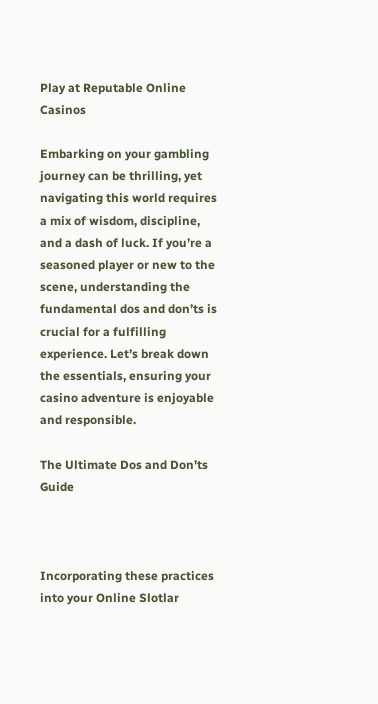Play at Reputable Online Casinos

Embarking on your gambling journey can be thrilling, yet navigating this world requires a mix of wisdom, discipline, and a dash of luck. If you’re a seasoned player or new to the scene, understanding the fundamental dos and don’ts is crucial for a fulfilling experience. Let’s break down the essentials, ensuring your casino adventure is enjoyable and responsible.

The Ultimate Dos and Don’ts Guide



Incorporating these practices into your Online Slotlar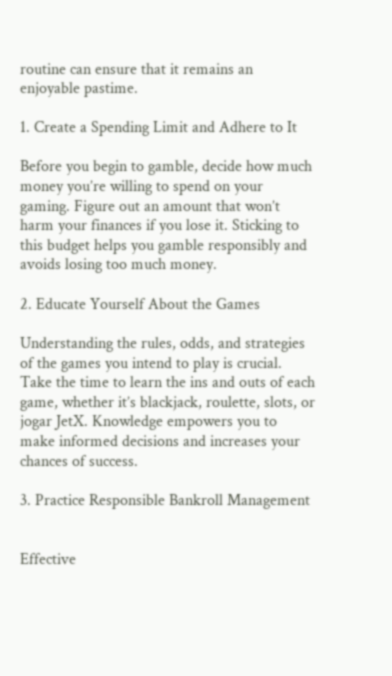routine can ensure that it remains an enjoyable pastime.

1. Create a Spending Limit and Adhere to It

Before you begin to gamble, decide how much money you’re willing to spend on your gaming. Figure out an amount that won’t harm your finances if you lose it. Sticking to this budget helps you gamble responsibly and avoids losing too much money.

2. Educate Yourself About the Games

Understanding the rules, odds, and strategies of the games you intend to play is crucial. Take the time to learn the ins and outs of each game, whether it’s blackjack, roulette, slots, or jogar JetX. Knowledge empowers you to make informed decisions and increases your chances of success.

3. Practice Responsible Bankroll Management


Effective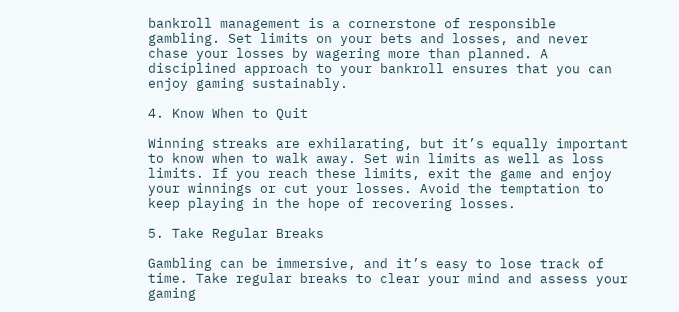bankroll management is a cornerstone of responsible gambling. Set limits on your bets and losses, and never chase your losses by wagering more than planned. A disciplined approach to your bankroll ensures that you can enjoy gaming sustainably.

4. Know When to Quit

Winning streaks are exhilarating, but it’s equally important to know when to walk away. Set win limits as well as loss limits. If you reach these limits, exit the game and enjoy your winnings or cut your losses. Avoid the temptation to keep playing in the hope of recovering losses.

5. Take Regular Breaks

Gambling can be immersive, and it’s easy to lose track of time. Take regular breaks to clear your mind and assess your gaming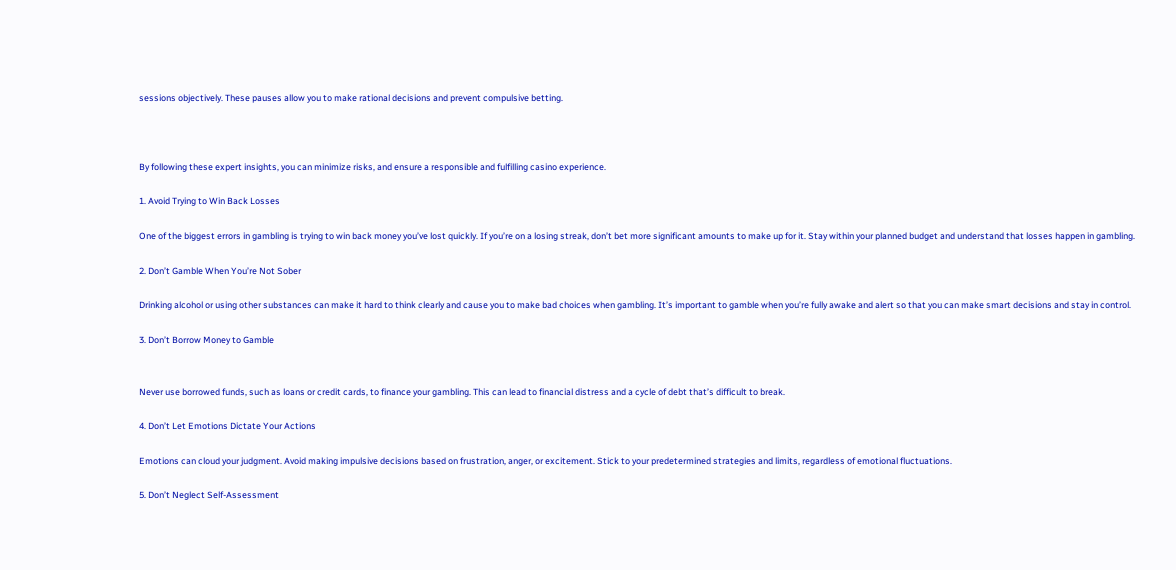sessions objectively. These pauses allow you to make rational decisions and prevent compulsive betting.



By following these expert insights, you can minimize risks, and ensure a responsible and fulfilling casino experience.

1. Avoid Trying to Win Back Losses

One of the biggest errors in gambling is trying to win back money you’ve lost quickly. If you’re on a losing streak, don’t bet more significant amounts to make up for it. Stay within your planned budget and understand that losses happen in gambling.

2. Don’t Gamble When You’re Not Sober

Drinking alcohol or using other substances can make it hard to think clearly and cause you to make bad choices when gambling. It’s important to gamble when you’re fully awake and alert so that you can make smart decisions and stay in control.

3. Don’t Borrow Money to Gamble


Never use borrowed funds, such as loans or credit cards, to finance your gambling. This can lead to financial distress and a cycle of debt that’s difficult to break.

4. Don’t Let Emotions Dictate Your Actions

Emotions can cloud your judgment. Avoid making impulsive decisions based on frustration, anger, or excitement. Stick to your predetermined strategies and limits, regardless of emotional fluctuations.

5. Don’t Neglect Self-Assessment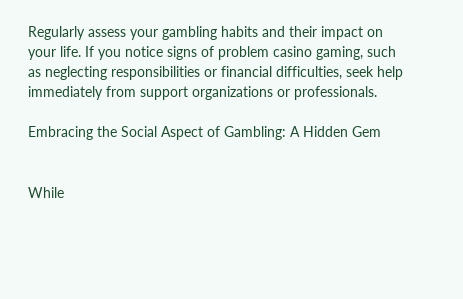Regularly assess your gambling habits and their impact on your life. If you notice signs of problem casino gaming, such as neglecting responsibilities or financial difficulties, seek help immediately from support organizations or professionals.

Embracing the Social Aspect of Gambling: A Hidden Gem


While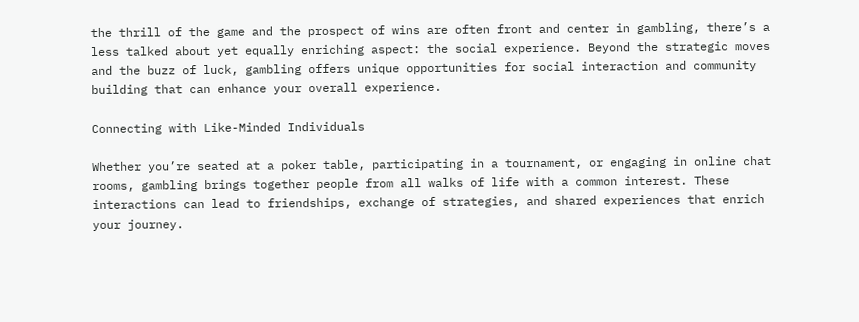the thrill of the game and the prospect of wins are often front and center in gambling, there’s a less talked about yet equally enriching aspect: the social experience. Beyond the strategic moves and the buzz of luck, gambling offers unique opportunities for social interaction and community building that can enhance your overall experience.

Connecting with Like-Minded Individuals

Whether you’re seated at a poker table, participating in a tournament, or engaging in online chat rooms, gambling brings together people from all walks of life with a common interest. These interactions can lead to friendships, exchange of strategies, and shared experiences that enrich your journey.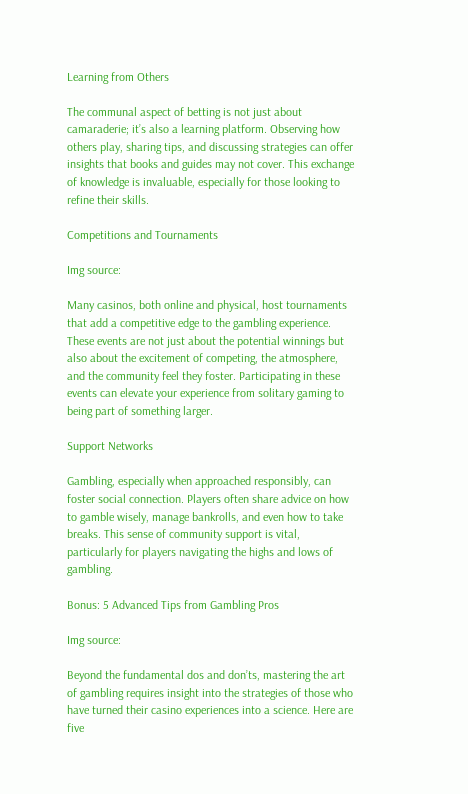Learning from Others

The communal aspect of betting is not just about camaraderie; it’s also a learning platform. Observing how others play, sharing tips, and discussing strategies can offer insights that books and guides may not cover. This exchange of knowledge is invaluable, especially for those looking to refine their skills.

Competitions and Tournaments

Img source:

Many casinos, both online and physical, host tournaments that add a competitive edge to the gambling experience. These events are not just about the potential winnings but also about the excitement of competing, the atmosphere, and the community feel they foster. Participating in these events can elevate your experience from solitary gaming to being part of something larger.

Support Networks

Gambling, especially when approached responsibly, can foster social connection. Players often share advice on how to gamble wisely, manage bankrolls, and even how to take breaks. This sense of community support is vital, particularly for players navigating the highs and lows of gambling.

Bonus: 5 Advanced Tips from Gambling Pros

Img source:

Beyond the fundamental dos and don’ts, mastering the art of gambling requires insight into the strategies of those who have turned their casino experiences into a science. Here are five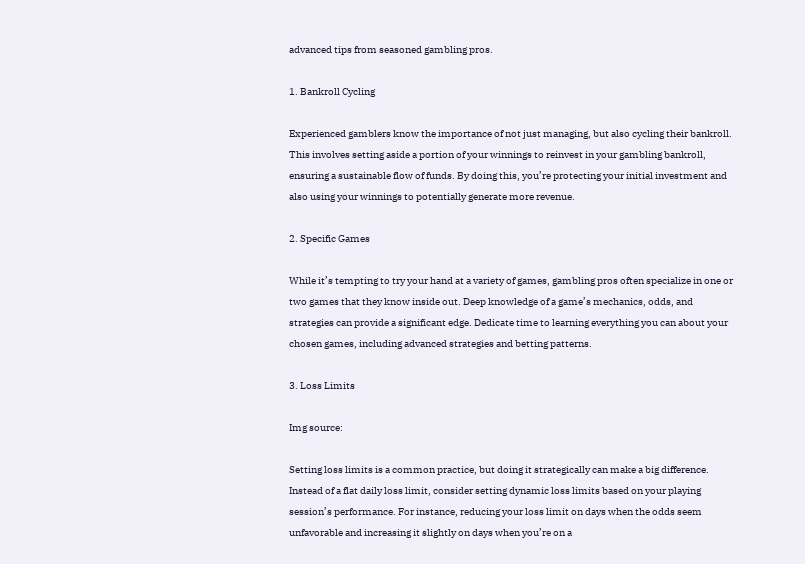advanced tips from seasoned gambling pros.

1. Bankroll Cycling

Experienced gamblers know the importance of not just managing, but also cycling their bankroll. This involves setting aside a portion of your winnings to reinvest in your gambling bankroll, ensuring a sustainable flow of funds. By doing this, you’re protecting your initial investment and also using your winnings to potentially generate more revenue.

2. Specific Games

While it’s tempting to try your hand at a variety of games, gambling pros often specialize in one or two games that they know inside out. Deep knowledge of a game’s mechanics, odds, and strategies can provide a significant edge. Dedicate time to learning everything you can about your chosen games, including advanced strategies and betting patterns.

3. Loss Limits

Img source:

Setting loss limits is a common practice, but doing it strategically can make a big difference. Instead of a flat daily loss limit, consider setting dynamic loss limits based on your playing session’s performance. For instance, reducing your loss limit on days when the odds seem unfavorable and increasing it slightly on days when you’re on a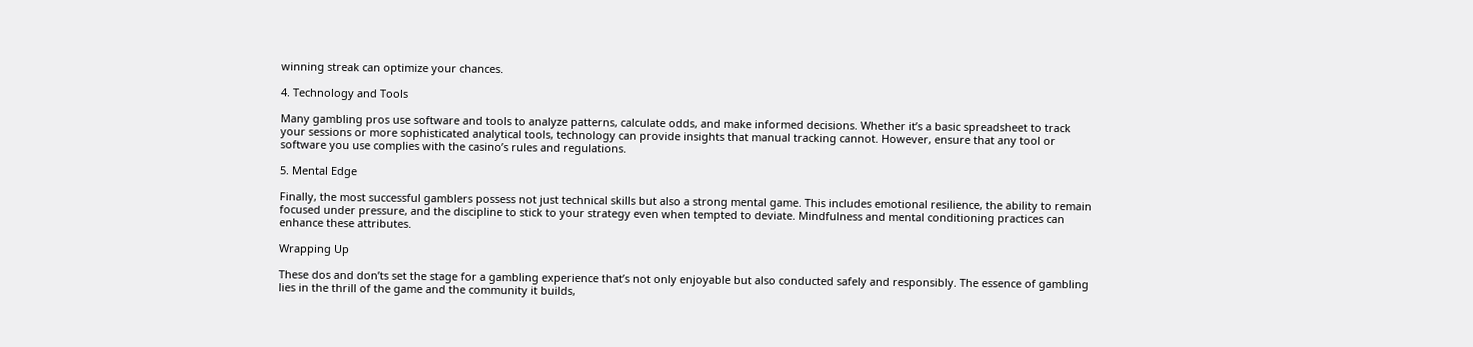winning streak can optimize your chances.

4. Technology and Tools

Many gambling pros use software and tools to analyze patterns, calculate odds, and make informed decisions. Whether it’s a basic spreadsheet to track your sessions or more sophisticated analytical tools, technology can provide insights that manual tracking cannot. However, ensure that any tool or software you use complies with the casino’s rules and regulations.

5. Mental Edge

Finally, the most successful gamblers possess not just technical skills but also a strong mental game. This includes emotional resilience, the ability to remain focused under pressure, and the discipline to stick to your strategy even when tempted to deviate. Mindfulness and mental conditioning practices can enhance these attributes.

Wrapping Up

These dos and don’ts set the stage for a gambling experience that’s not only enjoyable but also conducted safely and responsibly. The essence of gambling lies in the thrill of the game and the community it builds,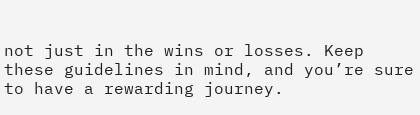not just in the wins or losses. Keep these guidelines in mind, and you’re sure to have a rewarding journey.